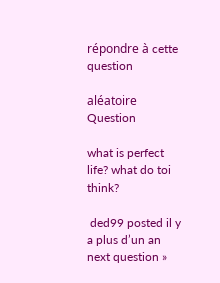répondre à cette question

aléatoire Question

what is perfect life? what do toi think?

 ded99 posted il y a plus d’un an
next question »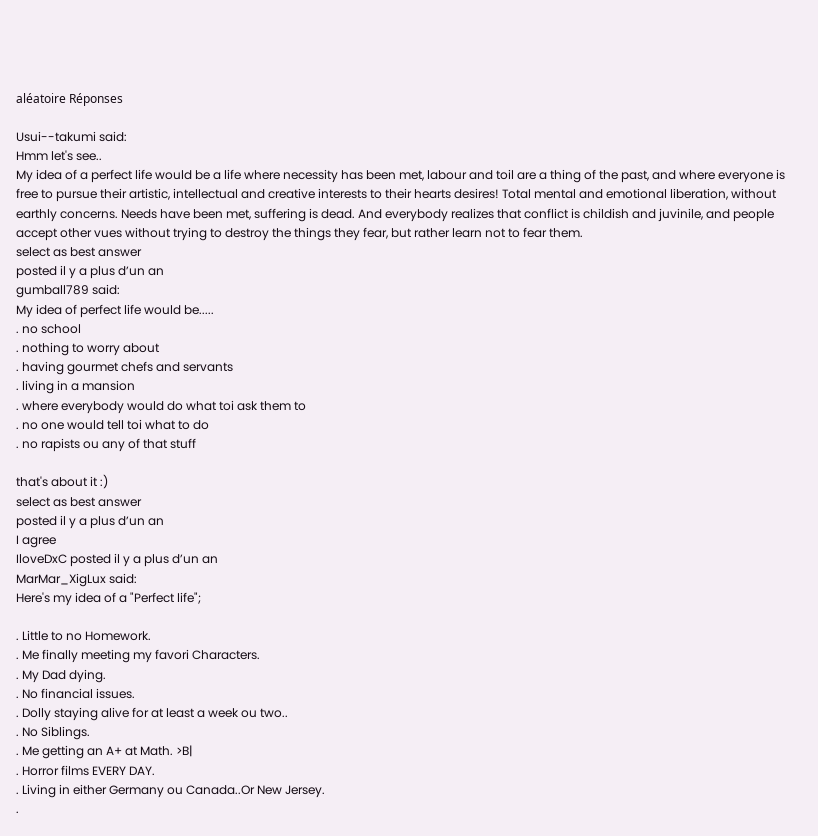aléatoire Réponses

Usui--takumi said:
Hmm let's see..
My idea of a perfect life would be a life where necessity has been met, labour and toil are a thing of the past, and where everyone is free to pursue their artistic, intellectual and creative interests to their hearts desires! Total mental and emotional liberation, without earthly concerns. Needs have been met, suffering is dead. And everybody realizes that conflict is childish and juvinile, and people accept other vues without trying to destroy the things they fear, but rather learn not to fear them.
select as best answer
posted il y a plus d’un an
gumball789 said:
My idea of perfect life would be.....
. no school
. nothing to worry about
. having gourmet chefs and servants
. living in a mansion
. where everybody would do what toi ask them to
. no one would tell toi what to do
. no rapists ou any of that stuff

that's about it :)
select as best answer
posted il y a plus d’un an
I agree
IloveDxC posted il y a plus d’un an
MarMar_XigLux said:
Here's my idea of a "Perfect life";

. Little to no Homework.
. Me finally meeting my favori Characters.
. My Dad dying.
. No financial issues.
. Dolly staying alive for at least a week ou two..
. No Siblings.
. Me getting an A+ at Math. >B|
. Horror films EVERY DAY.
. Living in either Germany ou Canada..Or New Jersey.
.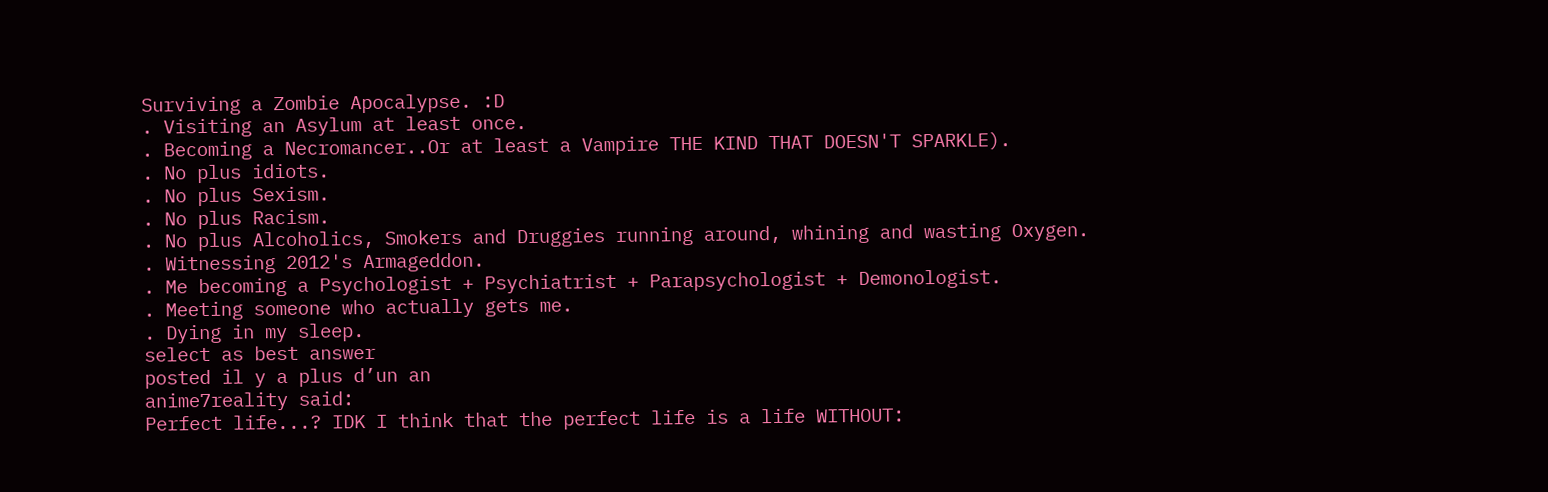Surviving a Zombie Apocalypse. :D
. Visiting an Asylum at least once.
. Becoming a Necromancer..Or at least a Vampire THE KIND THAT DOESN'T SPARKLE).
. No plus idiots.
. No plus Sexism.
. No plus Racism.
. No plus Alcoholics, Smokers and Druggies running around, whining and wasting Oxygen.
. Witnessing 2012's Armageddon.
. Me becoming a Psychologist + Psychiatrist + Parapsychologist + Demonologist.
. Meeting someone who actually gets me.
. Dying in my sleep.
select as best answer
posted il y a plus d’un an
anime7reality said:
Perfect life...? IDK I think that the perfect life is a life WITHOUT: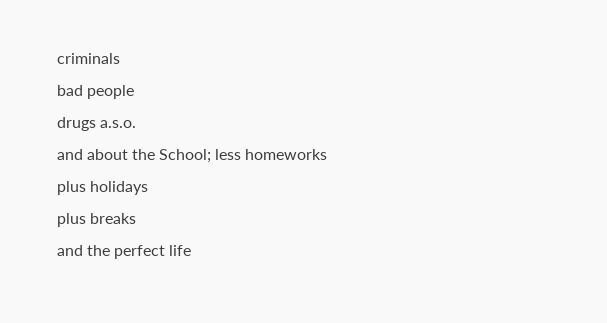criminals
bad people
drugs a.s.o.
and about the School; less homeworks
plus holidays
plus breaks
and the perfect life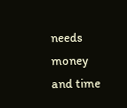needs money and time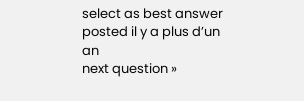select as best answer
posted il y a plus d’un an
next question »